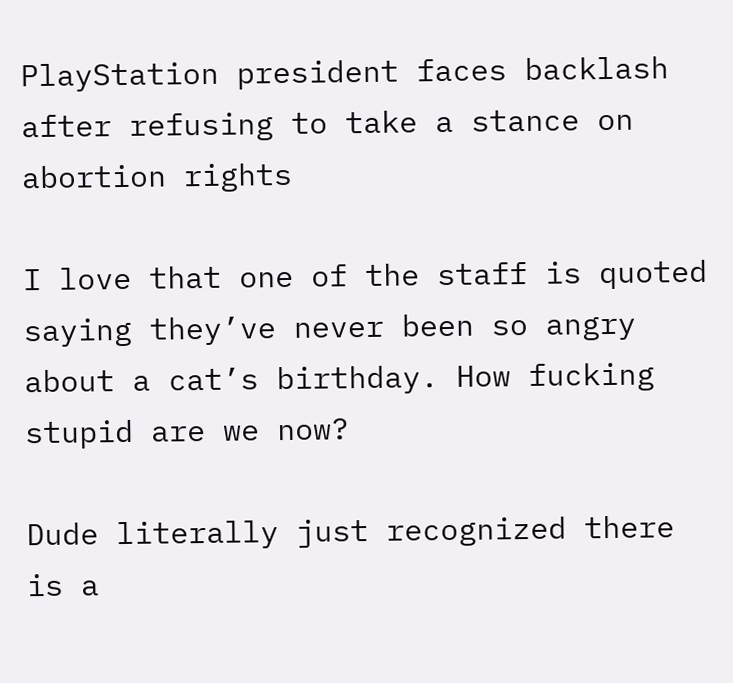PlayStation president faces backlash after refusing to take a stance on abortion rights

I love that one of the staff is quoted saying they’ve never been so angry about a cat’s birthday. How fucking stupid are we now?

Dude literally just recognized there is a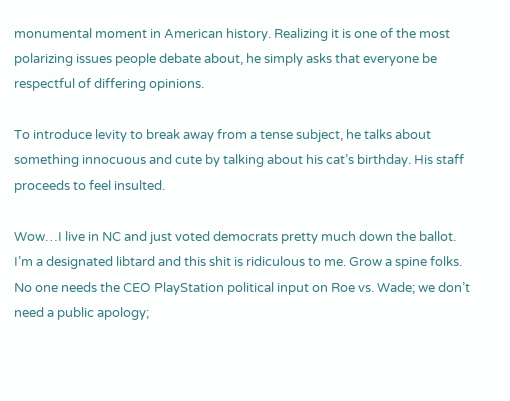monumental moment in American history. Realizing it is one of the most polarizing issues people debate about, he simply asks that everyone be respectful of differing opinions.

To introduce levity to break away from a tense subject, he talks about something innocuous and cute by talking about his cat’s birthday. His staff proceeds to feel insulted.

Wow…I live in NC and just voted democrats pretty much down the ballot. I’m a designated libtard and this shit is ridiculous to me. Grow a spine folks. No one needs the CEO PlayStation political input on Roe vs. Wade; we don’t need a public apology;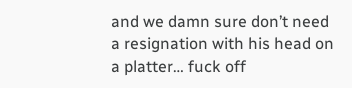and we damn sure don’t need a resignation with his head on a platter… fuck off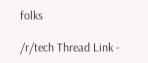folks

/r/tech Thread Link -